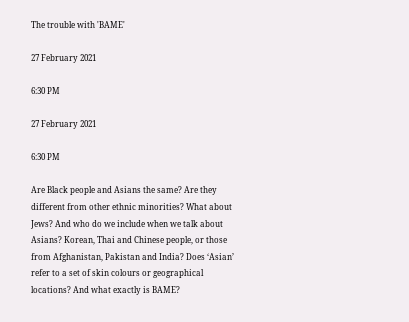The trouble with 'BAME'

27 February 2021

6:30 PM

27 February 2021

6:30 PM

Are Black people and Asians the same? Are they different from other ethnic minorities? What about Jews? And who do we include when we talk about Asians? Korean, Thai and Chinese people, or those from Afghanistan, Pakistan and India? Does ‘Asian’ refer to a set of skin colours or geographical locations? And what exactly is BAME?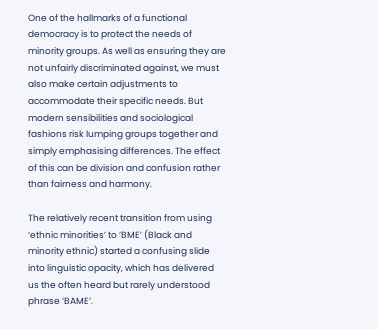One of the hallmarks of a functional democracy is to protect the needs of minority groups. As well as ensuring they are not unfairly discriminated against, we must also make certain adjustments to accommodate their specific needs. But modern sensibilities and sociological fashions risk lumping groups together and simply emphasising differences. The effect of this can be division and confusion rather than fairness and harmony.

The relatively recent transition from using ‘ethnic minorities’ to ‘BME’ (Black and minority ethnic) started a confusing slide into linguistic opacity, which has delivered us the often heard but rarely understood phrase ‘BAME’.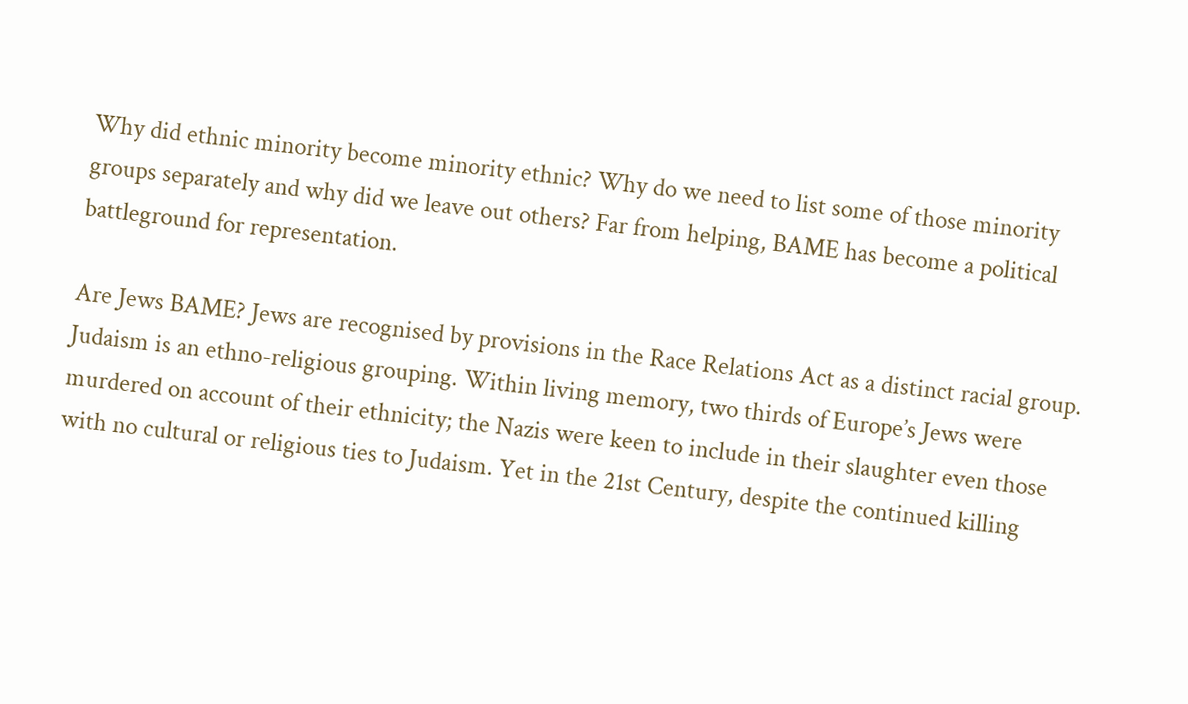Why did ethnic minority become minority ethnic? Why do we need to list some of those minority groups separately and why did we leave out others? Far from helping, BAME has become a political battleground for representation.

Are Jews BAME? Jews are recognised by provisions in the Race Relations Act as a distinct racial group. Judaism is an ethno-religious grouping. Within living memory, two thirds of Europe’s Jews were murdered on account of their ethnicity; the Nazis were keen to include in their slaughter even those with no cultural or religious ties to Judaism. Yet in the 21st Century, despite the continued killing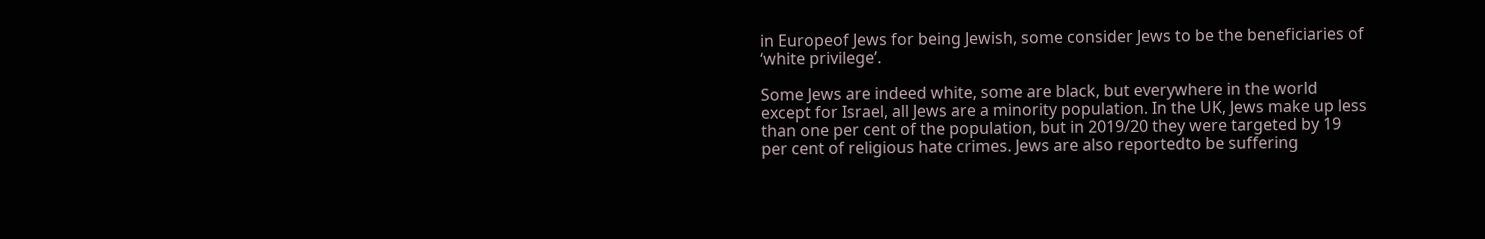in Europeof Jews for being Jewish, some consider Jews to be the beneficiaries of ‘white privilege’.

Some Jews are indeed white, some are black, but everywhere in the world except for Israel, all Jews are a minority population. In the UK, Jews make up less than one per cent of the population, but in 2019/20 they were targeted by 19 per cent of religious hate crimes. Jews are also reportedto be suffering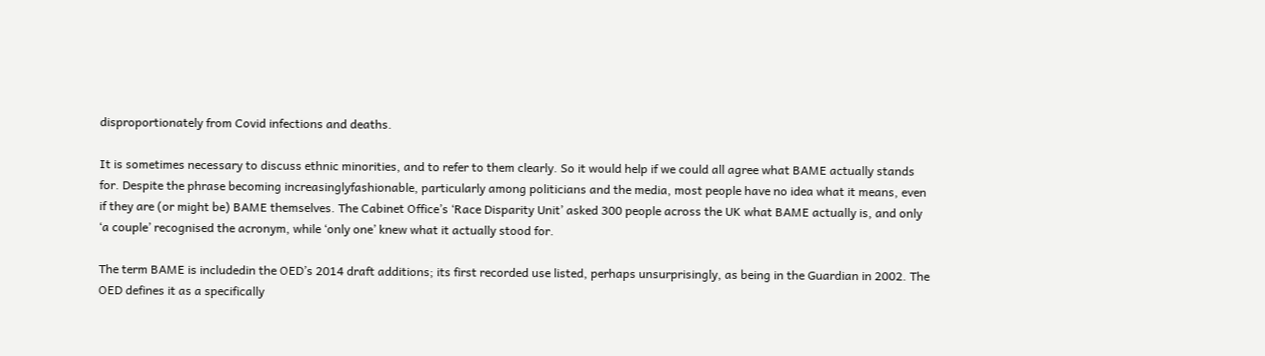disproportionately from Covid infections and deaths.

It is sometimes necessary to discuss ethnic minorities, and to refer to them clearly. So it would help if we could all agree what BAME actually stands for. Despite the phrase becoming increasinglyfashionable, particularly among politicians and the media, most people have no idea what it means, even if they are (or might be) BAME themselves. The Cabinet Office’s ‘Race Disparity Unit’ asked 300 people across the UK what BAME actually is, and only ‘a couple’ recognised the acronym, while ‘only one’ knew what it actually stood for.

The term BAME is includedin the OED’s 2014 draft additions; its first recorded use listed, perhaps unsurprisingly, as being in the Guardian in 2002. The OED defines it as a specifically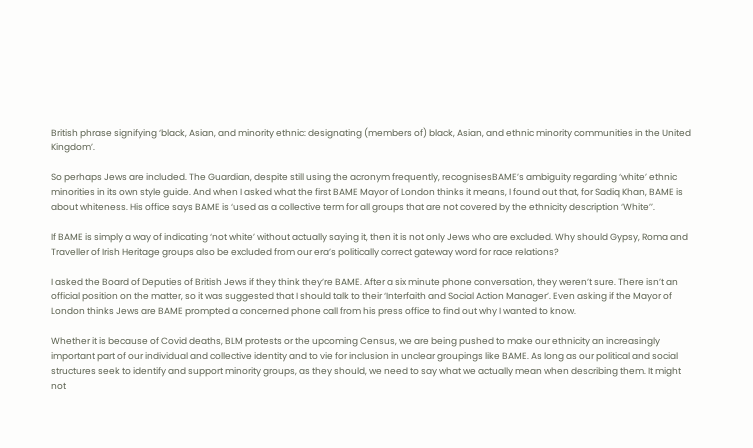British phrase signifying ‘black, Asian, and minority ethnic: designating (members of) black, Asian, and ethnic minority communities in the United Kingdom’.

So perhaps Jews are included. The Guardian, despite still using the acronym frequently, recognisesBAME’s ambiguity regarding ‘white’ ethnic minorities in its own style guide. And when I asked what the first BAME Mayor of London thinks it means, I found out that, for Sadiq Khan, BAME is about whiteness. His office says BAME is ‘used as a collective term for all groups that are not covered by the ethnicity description ‘White’’.

If BAME is simply a way of indicating ‘not white’ without actually saying it, then it is not only Jews who are excluded. Why should Gypsy, Roma and Traveller of Irish Heritage groups also be excluded from our era’s politically correct gateway word for race relations?

I asked the Board of Deputies of British Jews if they think they’re BAME. After a six minute phone conversation, they weren’t sure. There isn’t an official position on the matter, so it was suggested that I should talk to their ‘Interfaith and Social Action Manager’. Even asking if the Mayor of London thinks Jews are BAME prompted a concerned phone call from his press office to find out why I wanted to know.

Whether it is because of Covid deaths, BLM protests or the upcoming Census, we are being pushed to make our ethnicity an increasingly important part of our individual and collective identity and to vie for inclusion in unclear groupings like BAME. As long as our political and social structures seek to identify and support minority groups, as they should, we need to say what we actually mean when describing them. It might not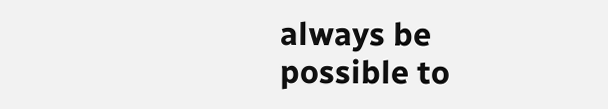always be possible to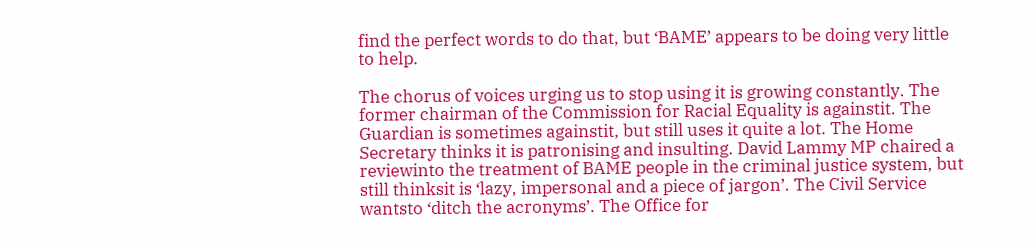find the perfect words to do that, but ‘BAME’ appears to be doing very little to help.

The chorus of voices urging us to stop using it is growing constantly. The former chairman of the Commission for Racial Equality is againstit. The Guardian is sometimes againstit, but still uses it quite a lot. The Home Secretary thinks it is patronising and insulting. David Lammy MP chaired a reviewinto the treatment of BAME people in the criminal justice system, but still thinksit is ‘lazy, impersonal and a piece of jargon’. The Civil Service wantsto ‘ditch the acronyms’. The Office for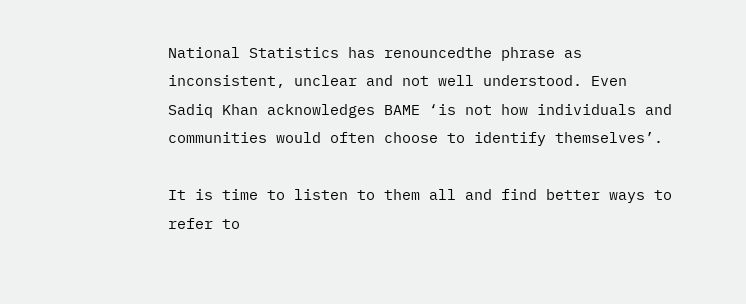National Statistics has renouncedthe phrase as inconsistent, unclear and not well understood. Even Sadiq Khan acknowledges BAME ‘is not how individuals and communities would often choose to identify themselves’.

It is time to listen to them all and find better ways to refer to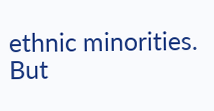ethnic minorities. But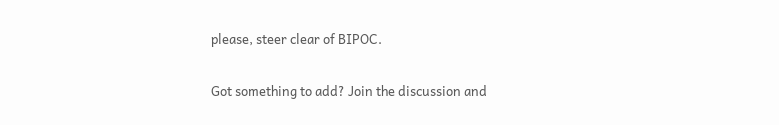please, steer clear of BIPOC.

Got something to add? Join the discussion and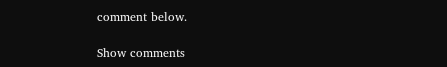comment below.

Show comments